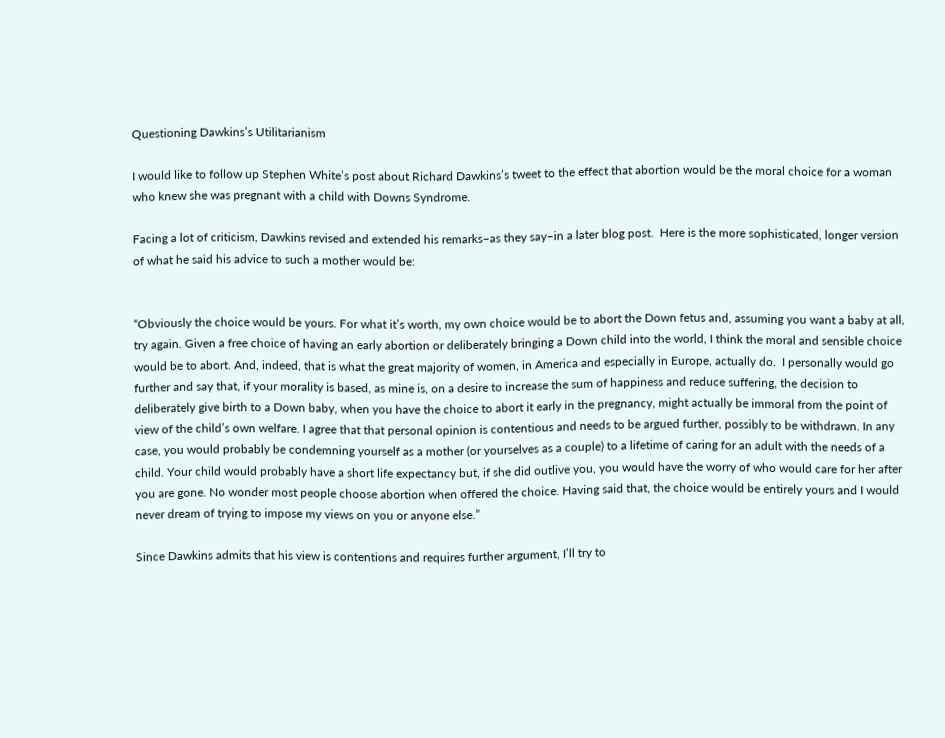Questioning Dawkins’s Utilitarianism

I would like to follow up Stephen White’s post about Richard Dawkins’s tweet to the effect that abortion would be the moral choice for a woman who knew she was pregnant with a child with Downs Syndrome.

Facing a lot of criticism, Dawkins revised and extended his remarks–as they say–in a later blog post.  Here is the more sophisticated, longer version of what he said his advice to such a mother would be:


“Obviously the choice would be yours. For what it’s worth, my own choice would be to abort the Down fetus and, assuming you want a baby at all, try again. Given a free choice of having an early abortion or deliberately bringing a Down child into the world, I think the moral and sensible choice would be to abort. And, indeed, that is what the great majority of women, in America and especially in Europe, actually do.  I personally would go further and say that, if your morality is based, as mine is, on a desire to increase the sum of happiness and reduce suffering, the decision to deliberately give birth to a Down baby, when you have the choice to abort it early in the pregnancy, might actually be immoral from the point of view of the child’s own welfare. I agree that that personal opinion is contentious and needs to be argued further, possibly to be withdrawn. In any case, you would probably be condemning yourself as a mother (or yourselves as a couple) to a lifetime of caring for an adult with the needs of a child. Your child would probably have a short life expectancy but, if she did outlive you, you would have the worry of who would care for her after you are gone. No wonder most people choose abortion when offered the choice. Having said that, the choice would be entirely yours and I would never dream of trying to impose my views on you or anyone else.”

Since Dawkins admits that his view is contentions and requires further argument, I’ll try to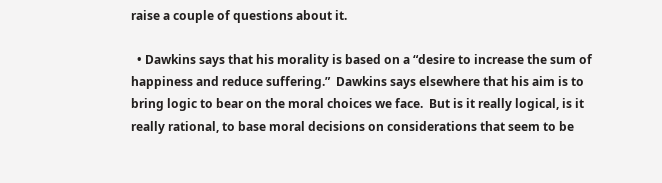raise a couple of questions about it.

  • Dawkins says that his morality is based on a “desire to increase the sum of happiness and reduce suffering.”  Dawkins says elsewhere that his aim is to bring logic to bear on the moral choices we face.  But is it really logical, is it really rational, to base moral decisions on considerations that seem to be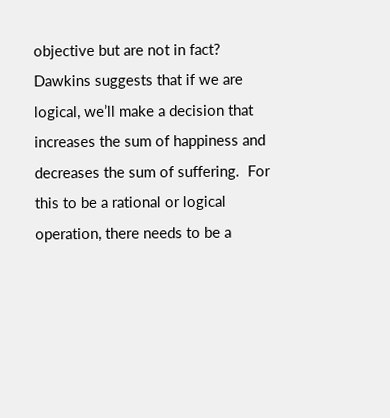objective but are not in fact?  Dawkins suggests that if we are logical, we’ll make a decision that increases the sum of happiness and decreases the sum of suffering.  For this to be a rational or logical operation, there needs to be a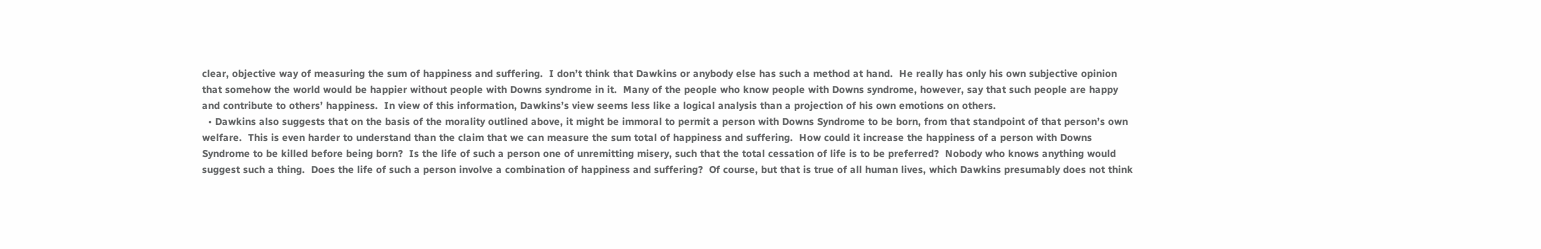clear, objective way of measuring the sum of happiness and suffering.  I don’t think that Dawkins or anybody else has such a method at hand.  He really has only his own subjective opinion that somehow the world would be happier without people with Downs syndrome in it.  Many of the people who know people with Downs syndrome, however, say that such people are happy and contribute to others’ happiness.  In view of this information, Dawkins’s view seems less like a logical analysis than a projection of his own emotions on others.
  • Dawkins also suggests that on the basis of the morality outlined above, it might be immoral to permit a person with Downs Syndrome to be born, from that standpoint of that person’s own welfare.  This is even harder to understand than the claim that we can measure the sum total of happiness and suffering.  How could it increase the happiness of a person with Downs Syndrome to be killed before being born?  Is the life of such a person one of unremitting misery, such that the total cessation of life is to be preferred?  Nobody who knows anything would suggest such a thing.  Does the life of such a person involve a combination of happiness and suffering?  Of course, but that is true of all human lives, which Dawkins presumably does not think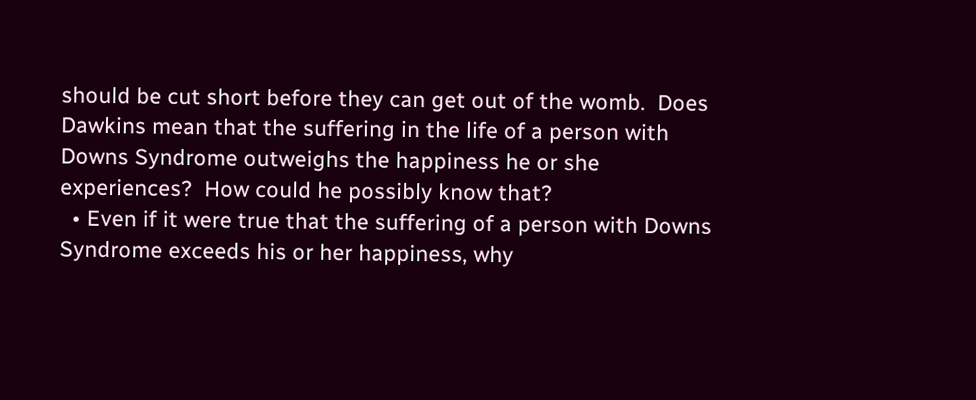should be cut short before they can get out of the womb.  Does Dawkins mean that the suffering in the life of a person with Downs Syndrome outweighs the happiness he or she experiences?  How could he possibly know that?
  • Even if it were true that the suffering of a person with Downs Syndrome exceeds his or her happiness, why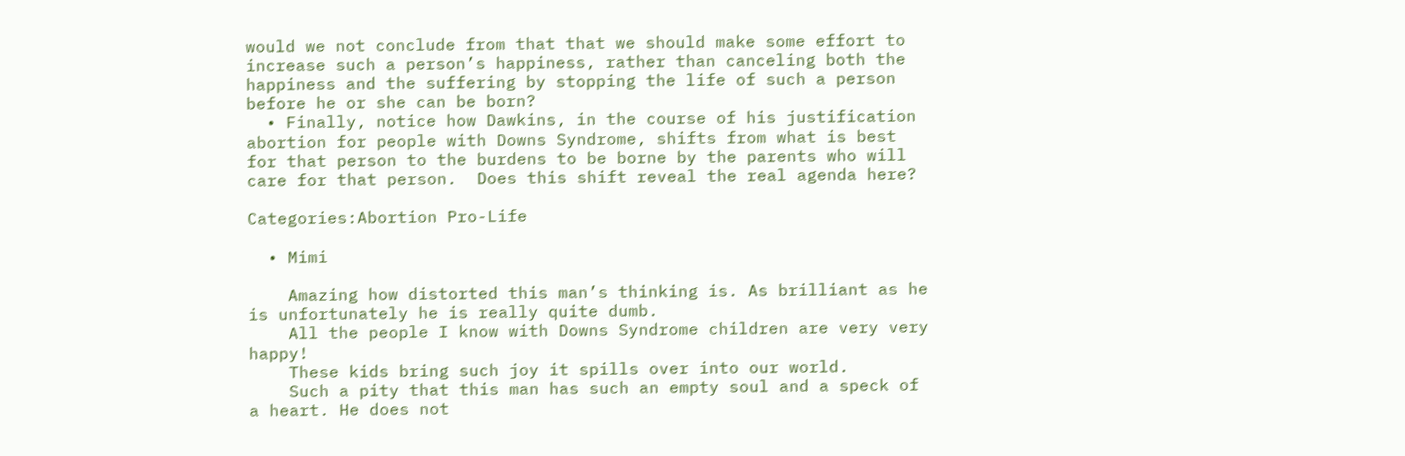would we not conclude from that that we should make some effort to increase such a person’s happiness, rather than canceling both the happiness and the suffering by stopping the life of such a person before he or she can be born?
  • Finally, notice how Dawkins, in the course of his justification abortion for people with Downs Syndrome, shifts from what is best for that person to the burdens to be borne by the parents who will care for that person.  Does this shift reveal the real agenda here?

Categories:Abortion Pro-Life

  • Mimi

    Amazing how distorted this man’s thinking is. As brilliant as he is unfortunately he is really quite dumb.
    All the people I know with Downs Syndrome children are very very happy!
    These kids bring such joy it spills over into our world.
    Such a pity that this man has such an empty soul and a speck of a heart. He does not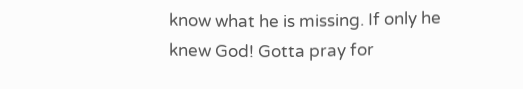know what he is missing. If only he knew God! Gotta pray for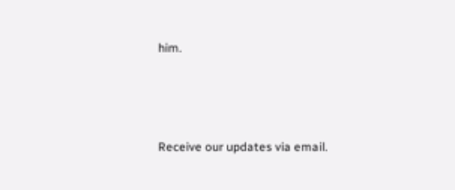him.



Receive our updates via email.